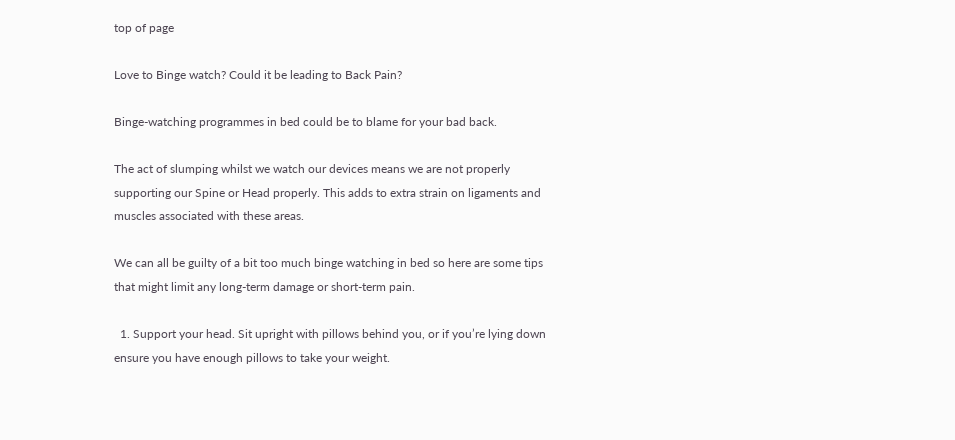top of page

Love to Binge watch? Could it be leading to Back Pain?

Binge-watching programmes in bed could be to blame for your bad back.

The act of slumping whilst we watch our devices means we are not properly supporting our Spine or Head properly. This adds to extra strain on ligaments and muscles associated with these areas.

We can all be guilty of a bit too much binge watching in bed so here are some tips that might limit any long-term damage or short-term pain.

  1. Support your head. Sit upright with pillows behind you, or if you’re lying down ensure you have enough pillows to take your weight.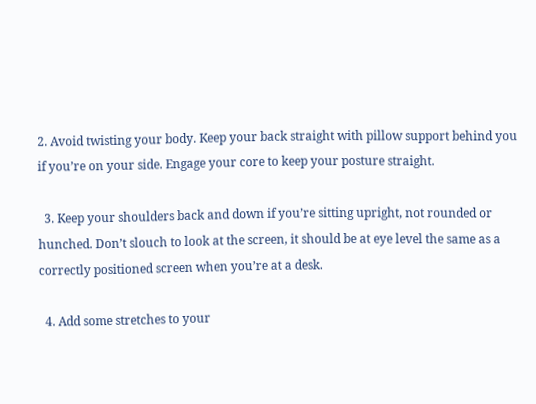2. Avoid twisting your body. Keep your back straight with pillow support behind you if you’re on your side. Engage your core to keep your posture straight.

  3. Keep your shoulders back and down if you’re sitting upright, not rounded or hunched. Don’t slouch to look at the screen, it should be at eye level the same as a correctly positioned screen when you’re at a desk.

  4. Add some stretches to your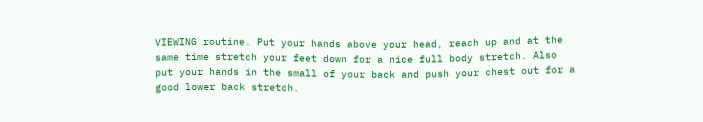VIEWING routine. Put your hands above your head, reach up and at the same time stretch your feet down for a nice full body stretch. Also put your hands in the small of your back and push your chest out for a good lower back stretch.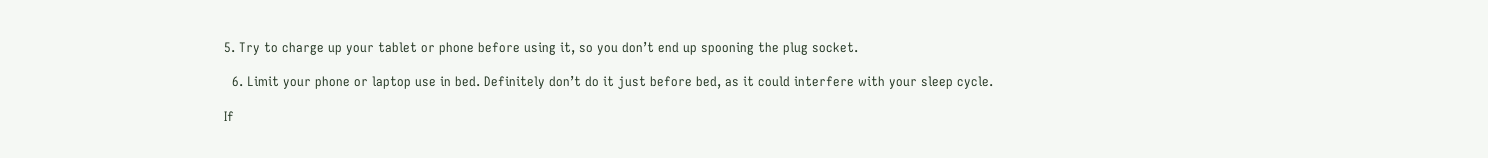5. Try to charge up your tablet or phone before using it, so you don’t end up spooning the plug socket.

  6. Limit your phone or laptop use in bed. Definitely don’t do it just before bed, as it could interfere with your sleep cycle.

If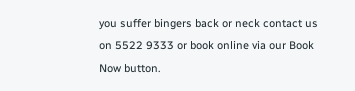you suffer bingers back or neck contact us on 5522 9333 or book online via our Book Now button.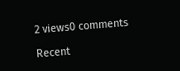2 views0 comments

Recent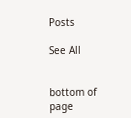Posts

See All


bottom of page